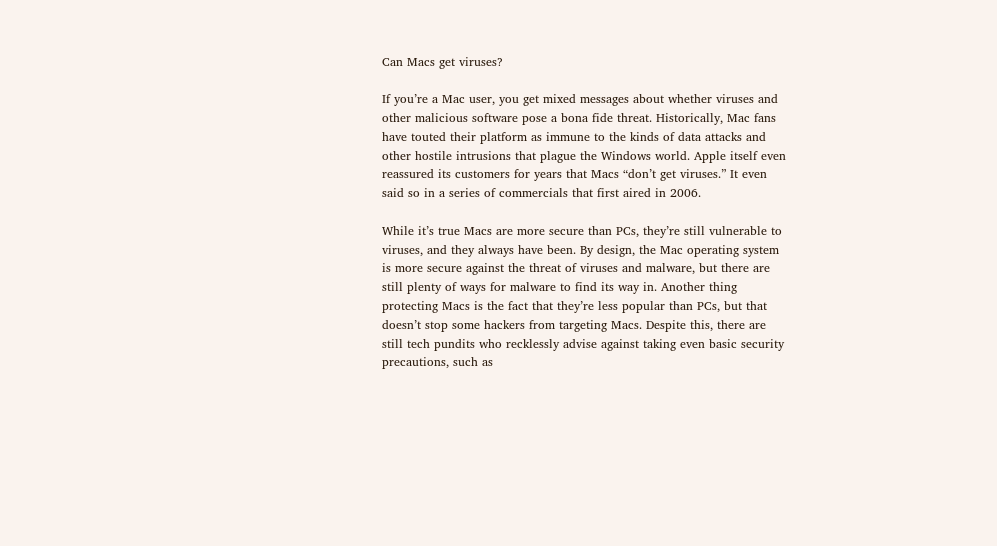Can Macs get viruses?

If you’re a Mac user, you get mixed messages about whether viruses and other malicious software pose a bona fide threat. Historically, Mac fans have touted their platform as immune to the kinds of data attacks and other hostile intrusions that plague the Windows world. Apple itself even reassured its customers for years that Macs “don’t get viruses.” It even said so in a series of commercials that first aired in 2006.

While it’s true Macs are more secure than PCs, they’re still vulnerable to viruses, and they always have been. By design, the Mac operating system is more secure against the threat of viruses and malware, but there are still plenty of ways for malware to find its way in. Another thing protecting Macs is the fact that they’re less popular than PCs, but that doesn’t stop some hackers from targeting Macs. Despite this, there are still tech pundits who recklessly advise against taking even basic security precautions, such as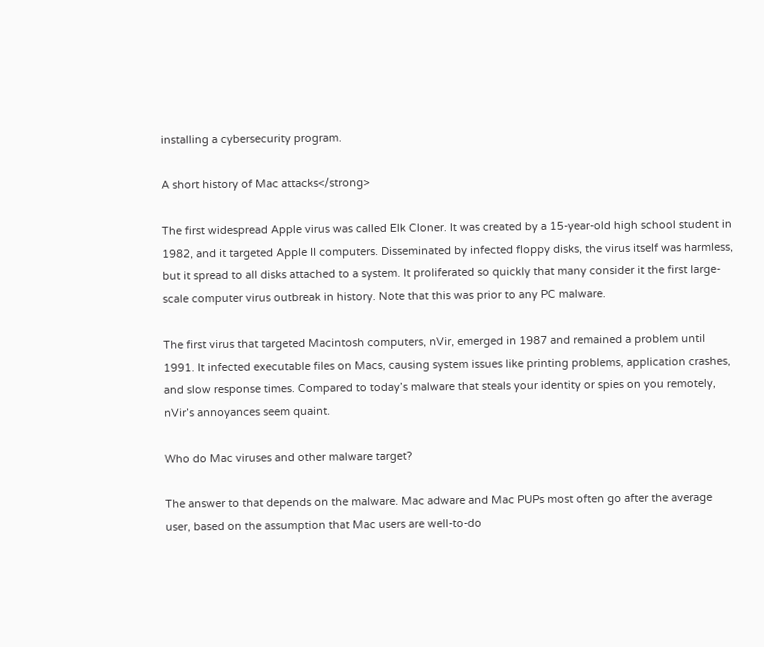installing a cybersecurity program.

A short history of Mac attacks</strong>

The first widespread Apple virus was called Elk Cloner. It was created by a 15-year-old high school student in 1982, and it targeted Apple II computers. Disseminated by infected floppy disks, the virus itself was harmless, but it spread to all disks attached to a system. It proliferated so quickly that many consider it the first large-scale computer virus outbreak in history. Note that this was prior to any PC malware.

The first virus that targeted Macintosh computers, nVir, emerged in 1987 and remained a problem until 1991. It infected executable files on Macs, causing system issues like printing problems, application crashes, and slow response times. Compared to today’s malware that steals your identity or spies on you remotely, nVir’s annoyances seem quaint.

Who do Mac viruses and other malware target?

The answer to that depends on the malware. Mac adware and Mac PUPs most often go after the average user, based on the assumption that Mac users are well-to-do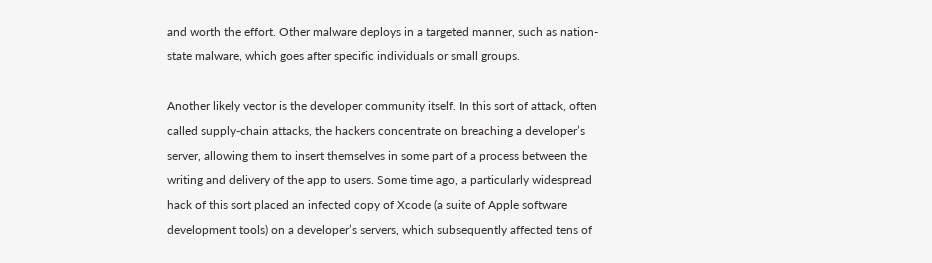and worth the effort. Other malware deploys in a targeted manner, such as nation-state malware, which goes after specific individuals or small groups.

Another likely vector is the developer community itself. In this sort of attack, often called supply-chain attacks, the hackers concentrate on breaching a developer’s server, allowing them to insert themselves in some part of a process between the writing and delivery of the app to users. Some time ago, a particularly widespread hack of this sort placed an infected copy of Xcode (a suite of Apple software development tools) on a developer’s servers, which subsequently affected tens of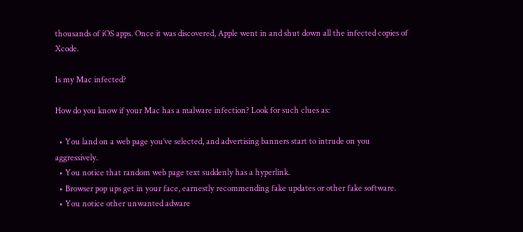thousands of iOS apps. Once it was discovered, Apple went in and shut down all the infected copies of Xcode.

Is my Mac infected?

How do you know if your Mac has a malware infection? Look for such clues as:

  • You land on a web page you’ve selected, and advertising banners start to intrude on you aggressively.
  • You notice that random web page text suddenly has a hyperlink.
  • Browser pop ups get in your face, earnestly recommending fake updates or other fake software.
  • You notice other unwanted adware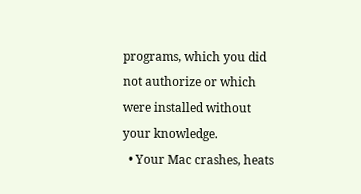programs, which you did not authorize or which were installed without your knowledge.
  • Your Mac crashes, heats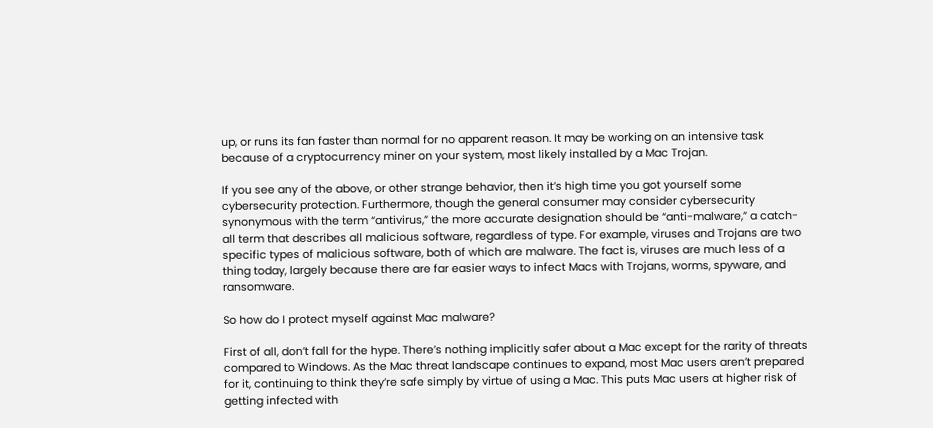up, or runs its fan faster than normal for no apparent reason. It may be working on an intensive task because of a cryptocurrency miner on your system, most likely installed by a Mac Trojan.

If you see any of the above, or other strange behavior, then it’s high time you got yourself some cybersecurity protection. Furthermore, though the general consumer may consider cybersecurity synonymous with the term “antivirus,” the more accurate designation should be “anti-malware,” a catch-all term that describes all malicious software, regardless of type. For example, viruses and Trojans are two specific types of malicious software, both of which are malware. The fact is, viruses are much less of a thing today, largely because there are far easier ways to infect Macs with Trojans, worms, spyware, and ransomware.

So how do I protect myself against Mac malware?

First of all, don’t fall for the hype. There’s nothing implicitly safer about a Mac except for the rarity of threats compared to Windows. As the Mac threat landscape continues to expand, most Mac users aren’t prepared for it, continuing to think they’re safe simply by virtue of using a Mac. This puts Mac users at higher risk of getting infected with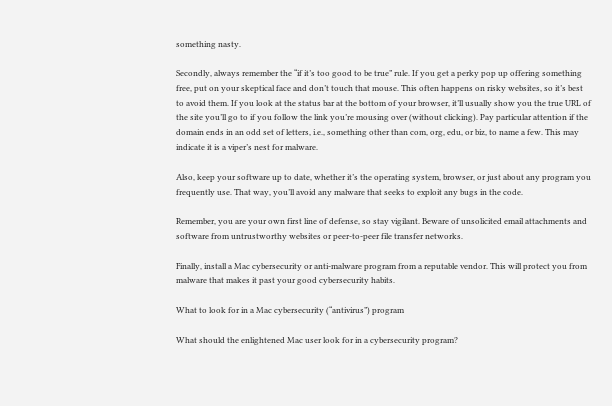something nasty.

Secondly, always remember the “if it’s too good to be true” rule. If you get a perky pop up offering something free, put on your skeptical face and don’t touch that mouse. This often happens on risky websites, so it’s best to avoid them. If you look at the status bar at the bottom of your browser, it’ll usually show you the true URL of the site you’ll go to if you follow the link you’re mousing over (without clicking). Pay particular attention if the domain ends in an odd set of letters, i.e., something other than com, org, edu, or biz, to name a few. This may indicate it is a viper’s nest for malware.

Also, keep your software up to date, whether it’s the operating system, browser, or just about any program you frequently use. That way, you’ll avoid any malware that seeks to exploit any bugs in the code.

Remember, you are your own first line of defense, so stay vigilant. Beware of unsolicited email attachments and software from untrustworthy websites or peer-to-peer file transfer networks.

Finally, install a Mac cybersecurity or anti-malware program from a reputable vendor. This will protect you from malware that makes it past your good cybersecurity habits.

What to look for in a Mac cybersecurity (“antivirus”) program

What should the enlightened Mac user look for in a cybersecurity program?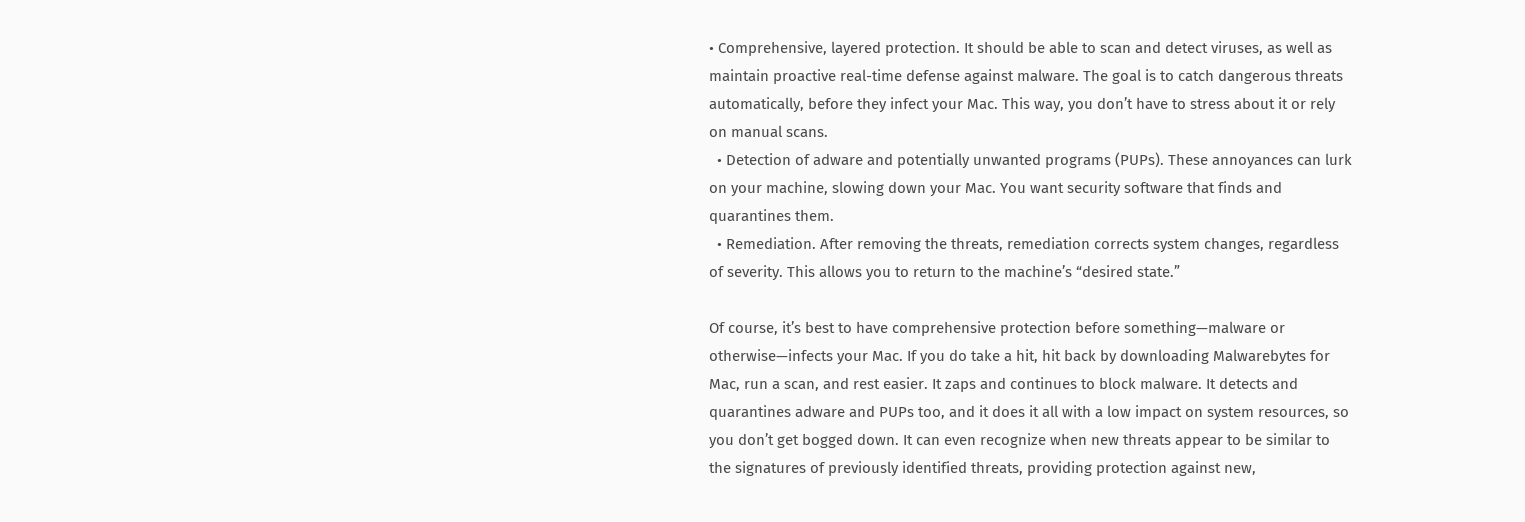• Comprehensive, layered protection. It should be able to scan and detect viruses, as well as maintain proactive real-time defense against malware. The goal is to catch dangerous threats automatically, before they infect your Mac. This way, you don’t have to stress about it or rely on manual scans.
  • Detection of adware and potentially unwanted programs (PUPs). These annoyances can lurk on your machine, slowing down your Mac. You want security software that finds and quarantines them.
  • Remediation. After removing the threats, remediation corrects system changes, regardless of severity. This allows you to return to the machine’s “desired state.”

Of course, it’s best to have comprehensive protection before something—malware or otherwise—infects your Mac. If you do take a hit, hit back by downloading Malwarebytes for Mac, run a scan, and rest easier. It zaps and continues to block malware. It detects and quarantines adware and PUPs too, and it does it all with a low impact on system resources, so you don’t get bogged down. It can even recognize when new threats appear to be similar to the signatures of previously identified threats, providing protection against new,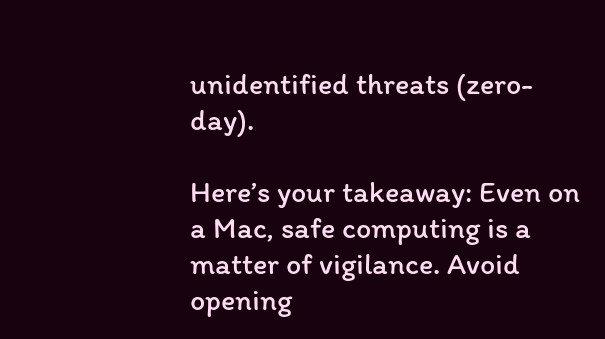unidentified threats (zero-day).

Here’s your takeaway: Even on a Mac, safe computing is a matter of vigilance. Avoid opening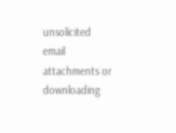unsolicited email attachments or downloading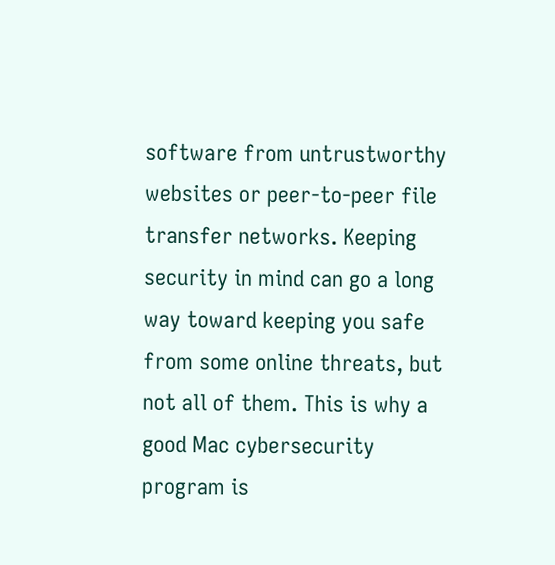software from untrustworthy websites or peer-to-peer file transfer networks. Keeping security in mind can go a long way toward keeping you safe from some online threats, but not all of them. This is why a good Mac cybersecurity program is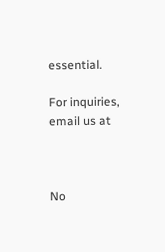essential.

For inquiries, email us at



No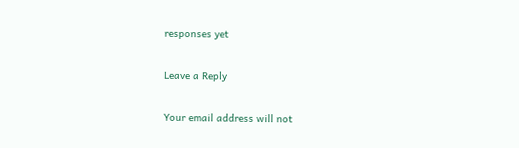responses yet

Leave a Reply

Your email address will not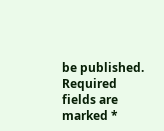be published. Required fields are marked *